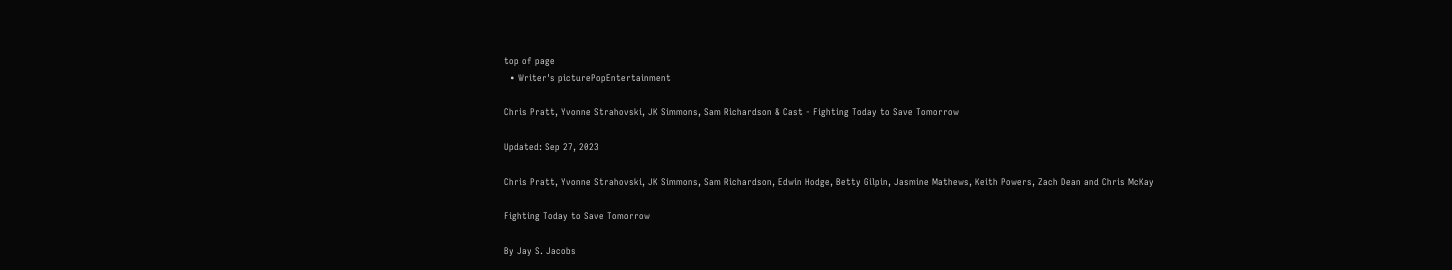top of page
  • Writer's picturePopEntertainment

Chris Pratt, Yvonne Strahovski, JK Simmons, Sam Richardson & Cast - Fighting Today to Save Tomorrow

Updated: Sep 27, 2023

Chris Pratt, Yvonne Strahovski, JK Simmons, Sam Richardson, Edwin Hodge, Betty Gilpin, Jasmine Mathews, Keith Powers, Zach Dean and Chris McKay

Fighting Today to Save Tomorrow

By Jay S. Jacobs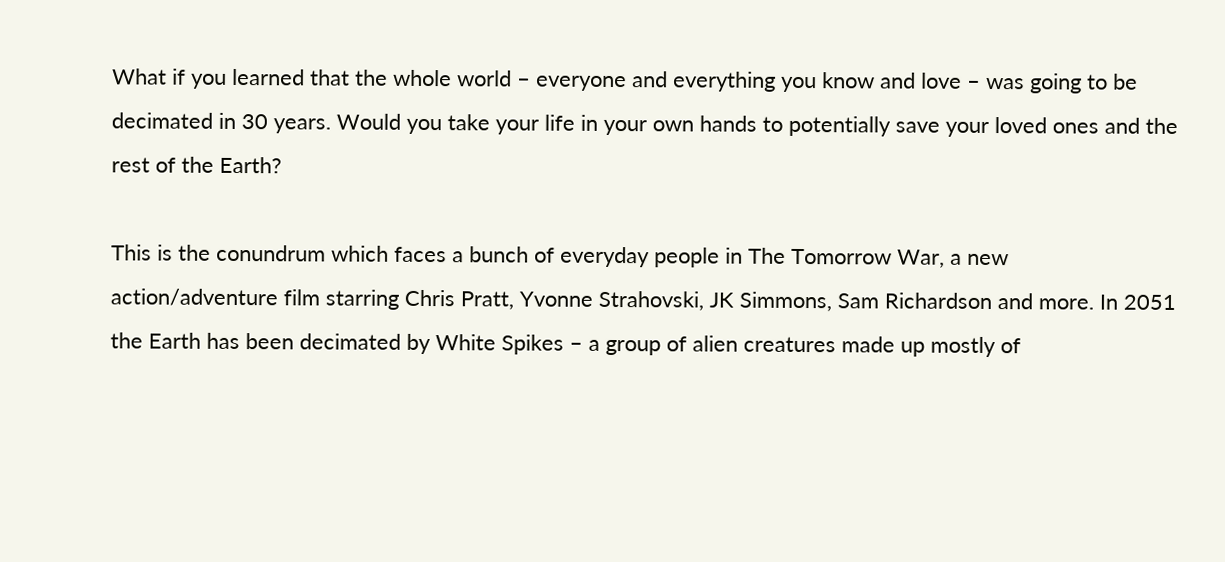What if you learned that the whole world – everyone and everything you know and love – was going to be decimated in 30 years. Would you take your life in your own hands to potentially save your loved ones and the rest of the Earth?

This is the conundrum which faces a bunch of everyday people in The Tomorrow War, a new action/adventure film starring Chris Pratt, Yvonne Strahovski, JK Simmons, Sam Richardson and more. In 2051 the Earth has been decimated by White Spikes – a group of alien creatures made up mostly of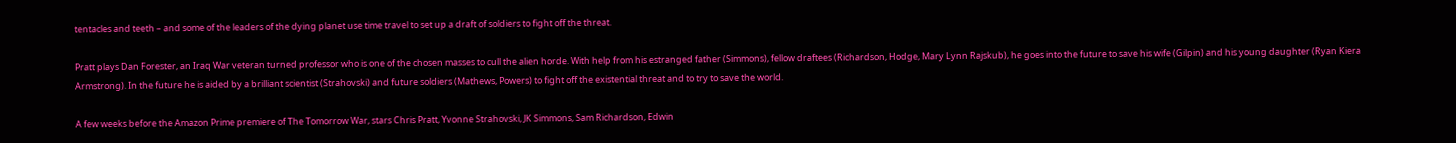tentacles and teeth – and some of the leaders of the dying planet use time travel to set up a draft of soldiers to fight off the threat.

Pratt plays Dan Forester, an Iraq War veteran turned professor who is one of the chosen masses to cull the alien horde. With help from his estranged father (Simmons), fellow draftees (Richardson, Hodge, Mary Lynn Rajskub), he goes into the future to save his wife (Gilpin) and his young daughter (Ryan Kiera Armstrong). In the future he is aided by a brilliant scientist (Strahovski) and future soldiers (Mathews, Powers) to fight off the existential threat and to try to save the world.

A few weeks before the Amazon Prime premiere of The Tomorrow War, stars Chris Pratt, Yvonne Strahovski, JK Simmons, Sam Richardson, Edwin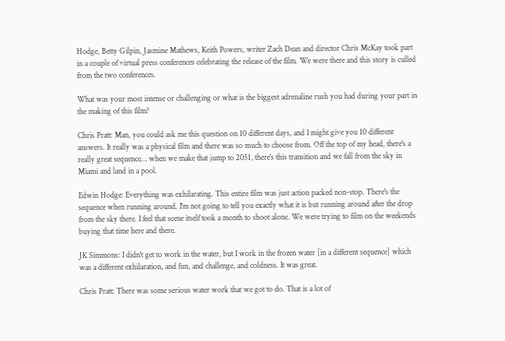Hodge, Betty Gilpin, Jasmine Mathews, Keith Powers, writer Zach Dean and director Chris McKay took part in a couple of virtual press conferences celebrating the release of the film. We were there and this story is culled from the two conferences.

What was your most intense or challenging or what is the biggest adrenaline rush you had during your part in the making of this film?

Chris Pratt: Man, you could ask me this question on 10 different days, and I might give you 10 different answers. It really was a physical film and there was so much to choose from. Off the top of my head, there's a really great sequence… when we make that jump to 2051, there's this transition and we fall from the sky in Miami and land in a pool.

Edwin Hodge: Everything was exhilarating. This entire film was just action packed non-stop. There's the sequence when running around. I'm not going to tell you exactly what it is but running around after the drop from the sky there. I feel that scene itself took a month to shoot alone. We were trying to film on the weekends buying that time here and there.

JK Simmons: I didn't get to work in the water, but I work in the frozen water [in a different sequence] which was a different exhilaration, and fun, and challenge, and coldness. It was great.

Chris Pratt: There was some serious water work that we got to do. That is a lot of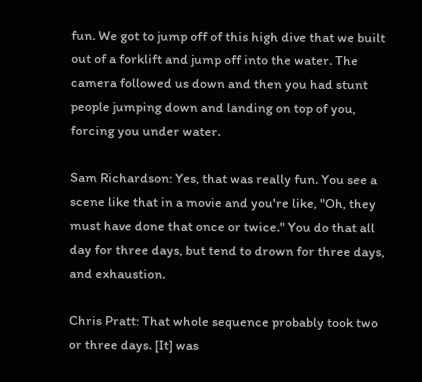fun. We got to jump off of this high dive that we built out of a forklift and jump off into the water. The camera followed us down and then you had stunt people jumping down and landing on top of you, forcing you under water.

Sam Richardson: Yes, that was really fun. You see a scene like that in a movie and you're like, "Oh, they must have done that once or twice." You do that all day for three days, but tend to drown for three days, and exhaustion.

Chris Pratt: That whole sequence probably took two or three days. [It] was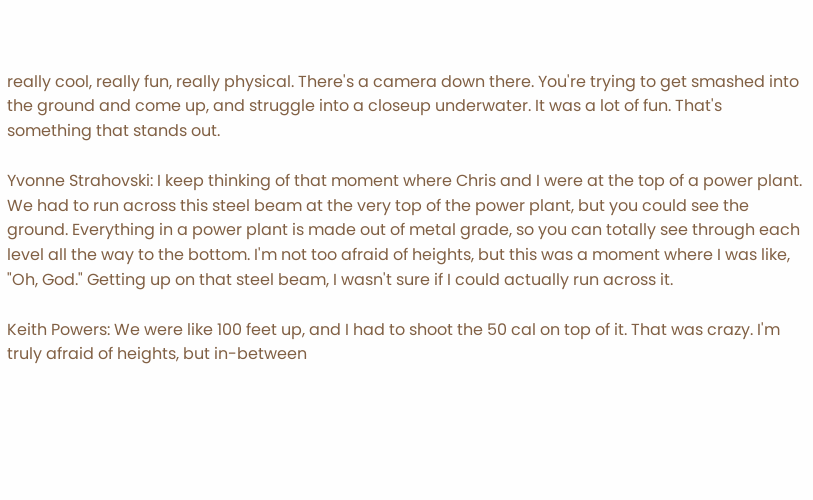really cool, really fun, really physical. There's a camera down there. You're trying to get smashed into the ground and come up, and struggle into a closeup underwater. It was a lot of fun. That's something that stands out.

Yvonne Strahovski: I keep thinking of that moment where Chris and I were at the top of a power plant. We had to run across this steel beam at the very top of the power plant, but you could see the ground. Everything in a power plant is made out of metal grade, so you can totally see through each level all the way to the bottom. I'm not too afraid of heights, but this was a moment where I was like, "Oh, God." Getting up on that steel beam, I wasn't sure if I could actually run across it.

Keith Powers: We were like 100 feet up, and I had to shoot the 50 cal on top of it. That was crazy. I'm truly afraid of heights, but in-between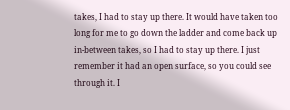takes, I had to stay up there. It would have taken too long for me to go down the ladder and come back up in-between takes, so I had to stay up there. I just remember it had an open surface, so you could see through it. I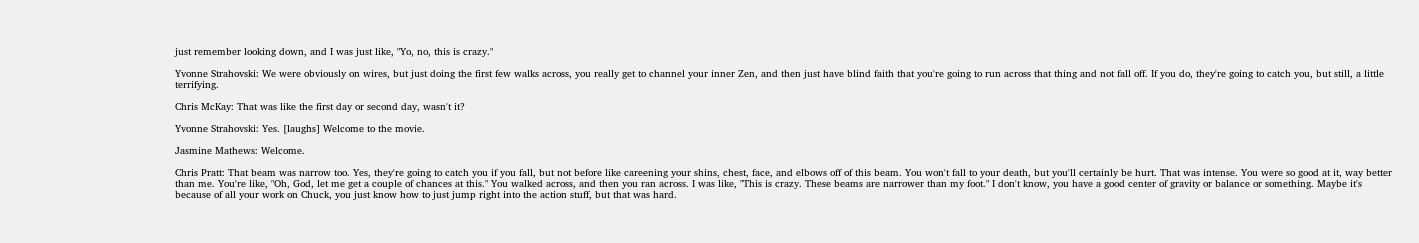just remember looking down, and I was just like, "Yo, no, this is crazy."

Yvonne Strahovski: We were obviously on wires, but just doing the first few walks across, you really get to channel your inner Zen, and then just have blind faith that you're going to run across that thing and not fall off. If you do, they're going to catch you, but still, a little terrifying.

Chris McKay: That was like the first day or second day, wasn't it?

Yvonne Strahovski: Yes. [laughs] Welcome to the movie.

Jasmine Mathews: Welcome.

Chris Pratt: That beam was narrow too. Yes, they're going to catch you if you fall, but not before like careening your shins, chest, face, and elbows off of this beam. You won't fall to your death, but you'll certainly be hurt. That was intense. You were so good at it, way better than me. You're like, "Oh, God, let me get a couple of chances at this." You walked across, and then you ran across. I was like, "This is crazy. These beams are narrower than my foot." I don't know, you have a good center of gravity or balance or something. Maybe it's because of all your work on Chuck, you just know how to just jump right into the action stuff, but that was hard.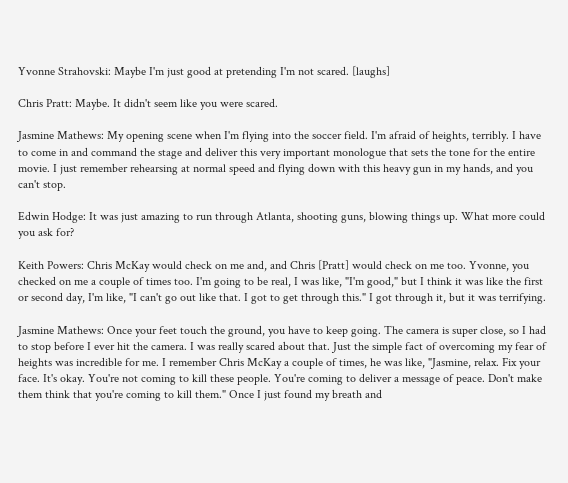Yvonne Strahovski: Maybe I'm just good at pretending I'm not scared. [laughs]

Chris Pratt: Maybe. It didn't seem like you were scared.

Jasmine Mathews: My opening scene when I'm flying into the soccer field. I'm afraid of heights, terribly. I have to come in and command the stage and deliver this very important monologue that sets the tone for the entire movie. I just remember rehearsing at normal speed and flying down with this heavy gun in my hands, and you can't stop.

Edwin Hodge: It was just amazing to run through Atlanta, shooting guns, blowing things up. What more could you ask for?

Keith Powers: Chris McKay would check on me and, and Chris [Pratt] would check on me too. Yvonne, you checked on me a couple of times too. I'm going to be real, I was like, "I'm good," but I think it was like the first or second day, I'm like, "I can't go out like that. I got to get through this." I got through it, but it was terrifying.

Jasmine Mathews: Once your feet touch the ground, you have to keep going. The camera is super close, so I had to stop before I ever hit the camera. I was really scared about that. Just the simple fact of overcoming my fear of heights was incredible for me. I remember Chris McKay a couple of times, he was like, "Jasmine, relax. Fix your face. It's okay. You're not coming to kill these people. You're coming to deliver a message of peace. Don't make them think that you're coming to kill them." Once I just found my breath and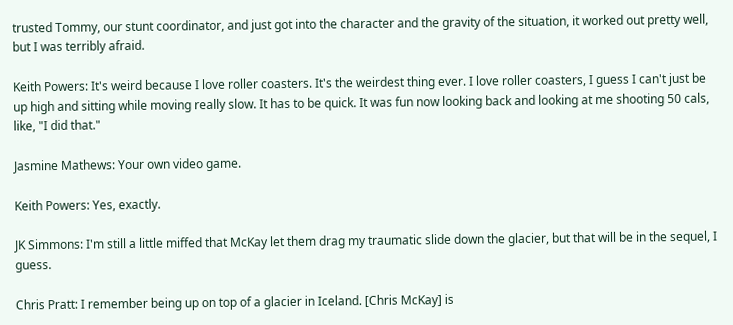trusted Tommy, our stunt coordinator, and just got into the character and the gravity of the situation, it worked out pretty well, but I was terribly afraid.

Keith Powers: It's weird because I love roller coasters. It's the weirdest thing ever. I love roller coasters, I guess I can't just be up high and sitting while moving really slow. It has to be quick. It was fun now looking back and looking at me shooting 50 cals, like, "I did that."

Jasmine Mathews: Your own video game.

Keith Powers: Yes, exactly.

JK Simmons: I'm still a little miffed that McKay let them drag my traumatic slide down the glacier, but that will be in the sequel, I guess.

Chris Pratt: I remember being up on top of a glacier in Iceland. [Chris McKay] is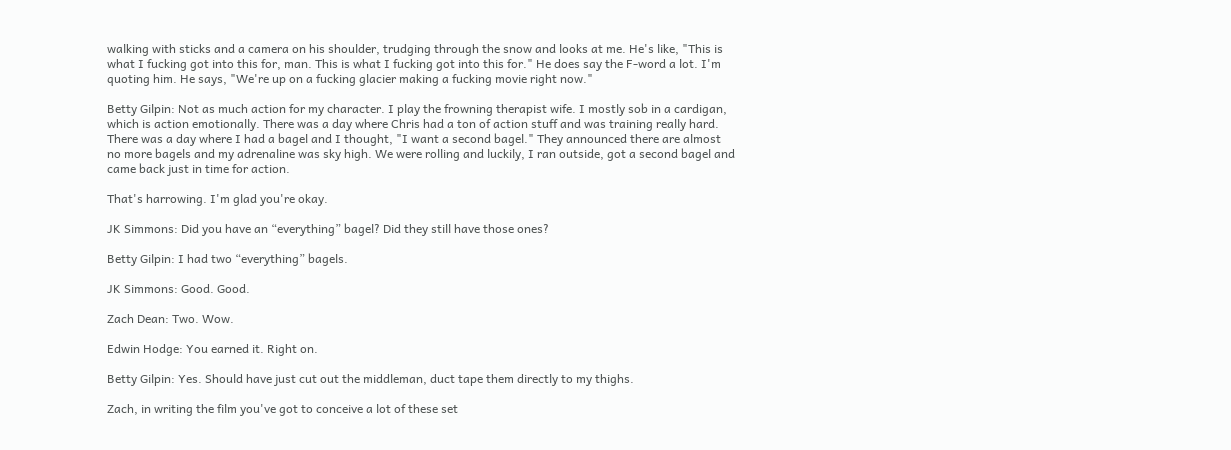walking with sticks and a camera on his shoulder, trudging through the snow and looks at me. He's like, "This is what I fucking got into this for, man. This is what I fucking got into this for." He does say the F-word a lot. I'm quoting him. He says, "We're up on a fucking glacier making a fucking movie right now."

Betty Gilpin: Not as much action for my character. I play the frowning therapist wife. I mostly sob in a cardigan, which is action emotionally. There was a day where Chris had a ton of action stuff and was training really hard. There was a day where I had a bagel and I thought, "I want a second bagel." They announced there are almost no more bagels and my adrenaline was sky high. We were rolling and luckily, I ran outside, got a second bagel and came back just in time for action.

That's harrowing. I'm glad you're okay.

JK Simmons: Did you have an “everything” bagel? Did they still have those ones?

Betty Gilpin: I had two “everything” bagels.

JK Simmons: Good. Good.

Zach Dean: Two. Wow.

Edwin Hodge: You earned it. Right on.

Betty Gilpin: Yes. Should have just cut out the middleman, duct tape them directly to my thighs.

Zach, in writing the film you've got to conceive a lot of these set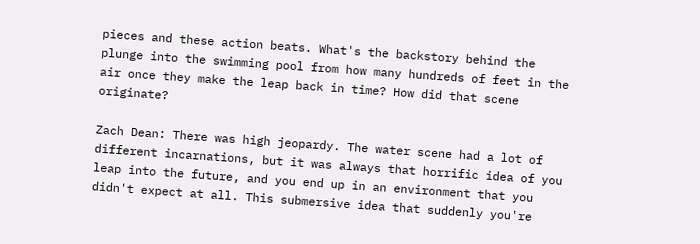pieces and these action beats. What's the backstory behind the plunge into the swimming pool from how many hundreds of feet in the air once they make the leap back in time? How did that scene originate?

Zach Dean: There was high jeopardy. The water scene had a lot of different incarnations, but it was always that horrific idea of you leap into the future, and you end up in an environment that you didn't expect at all. This submersive idea that suddenly you're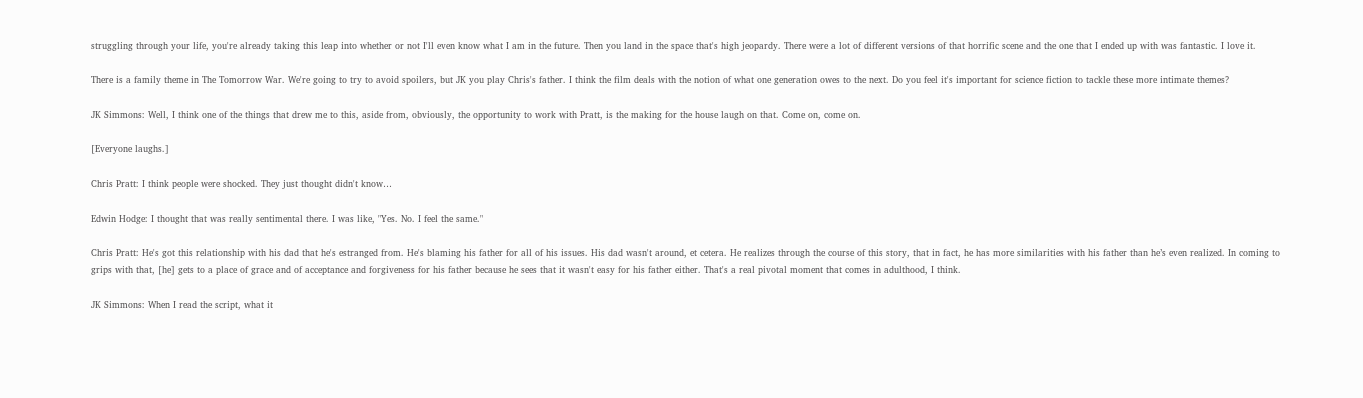struggling through your life, you're already taking this leap into whether or not I'll even know what I am in the future. Then you land in the space that's high jeopardy. There were a lot of different versions of that horrific scene and the one that I ended up with was fantastic. I love it.

There is a family theme in The Tomorrow War. We're going to try to avoid spoilers, but JK you play Chris's father. I think the film deals with the notion of what one generation owes to the next. Do you feel it's important for science fiction to tackle these more intimate themes?

JK Simmons: Well, I think one of the things that drew me to this, aside from, obviously, the opportunity to work with Pratt, is the making for the house laugh on that. Come on, come on.

[Everyone laughs.]

Chris Pratt: I think people were shocked. They just thought didn't know…

Edwin Hodge: I thought that was really sentimental there. I was like, "Yes. No. I feel the same."

Chris Pratt: He's got this relationship with his dad that he's estranged from. He's blaming his father for all of his issues. His dad wasn't around, et cetera. He realizes through the course of this story, that in fact, he has more similarities with his father than he’s even realized. In coming to grips with that, [he] gets to a place of grace and of acceptance and forgiveness for his father because he sees that it wasn't easy for his father either. That's a real pivotal moment that comes in adulthood, I think.

JK Simmons: When I read the script, what it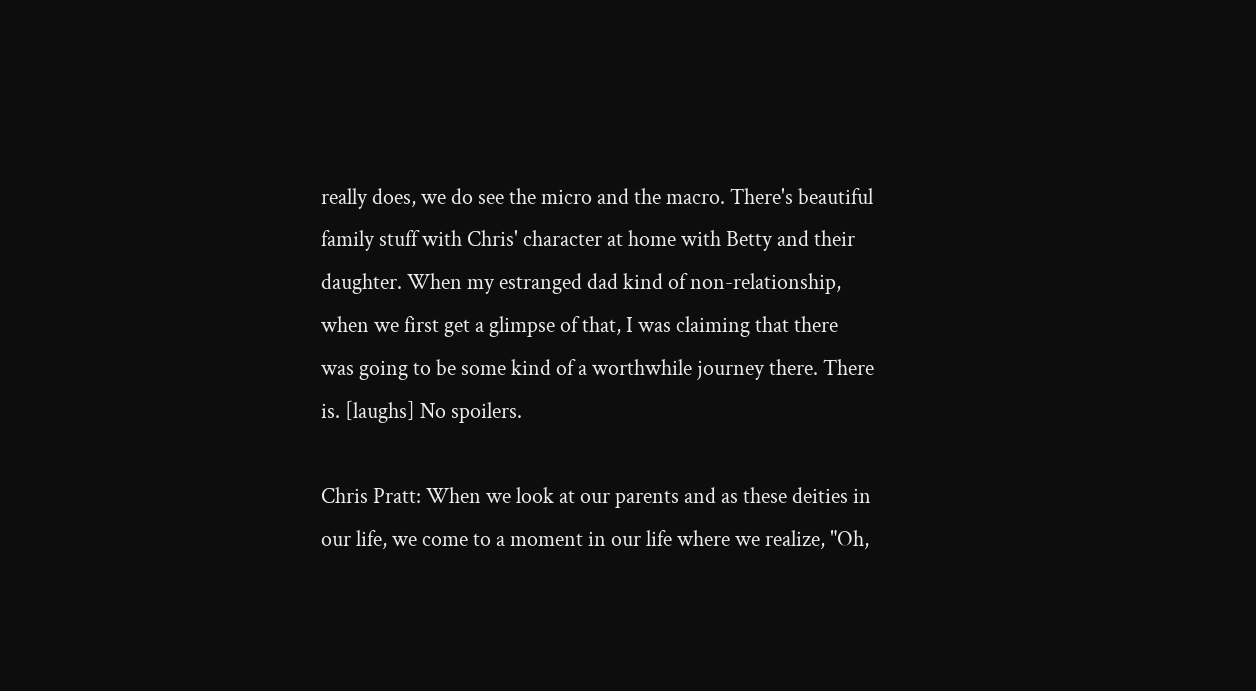really does, we do see the micro and the macro. There's beautiful family stuff with Chris' character at home with Betty and their daughter. When my estranged dad kind of non-relationship, when we first get a glimpse of that, I was claiming that there was going to be some kind of a worthwhile journey there. There is. [laughs] No spoilers.

Chris Pratt: When we look at our parents and as these deities in our life, we come to a moment in our life where we realize, "Oh,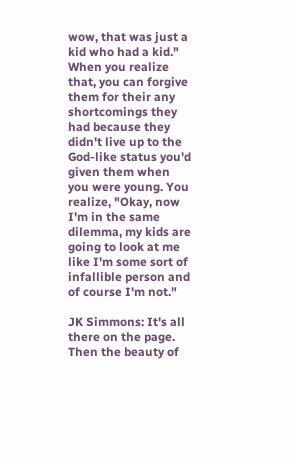wow, that was just a kid who had a kid." When you realize that, you can forgive them for their any shortcomings they had because they didn't live up to the God-like status you'd given them when you were young. You realize, "Okay, now I'm in the same dilemma, my kids are going to look at me like I'm some sort of infallible person and of course I'm not."

JK Simmons: It's all there on the page. Then the beauty of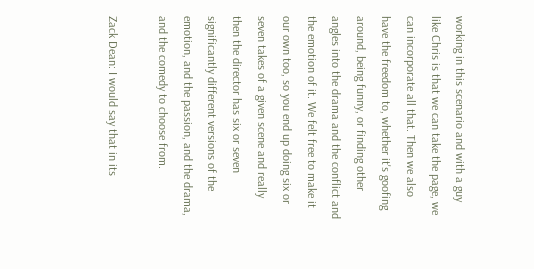working in this scenario and with a guy like Chris is that we can take the page, we can incorporate all that. Then we also have the freedom to, whether it's goofing around, being funny, or finding other angles into the drama and the conflict and the emotion of it. We felt free to make it our own too, so you end up doing six or seven takes of a given scene and really then the director has six or seven significantly different versions of the emotion, and the passion, and the drama, and the comedy to choose from.

Zack Dean: I would say that in its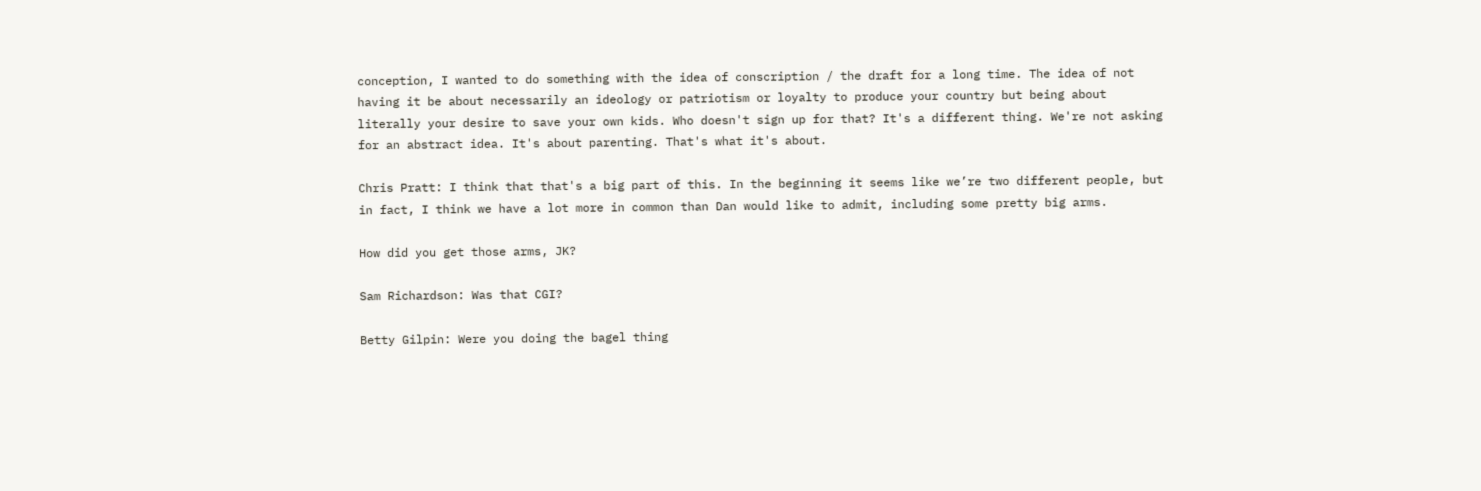conception, I wanted to do something with the idea of conscription / the draft for a long time. The idea of not having it be about necessarily an ideology or patriotism or loyalty to produce your country but being about literally your desire to save your own kids. Who doesn't sign up for that? It's a different thing. We're not asking for an abstract idea. It's about parenting. That's what it's about.

Chris Pratt: I think that that's a big part of this. In the beginning it seems like we’re two different people, but in fact, I think we have a lot more in common than Dan would like to admit, including some pretty big arms.

How did you get those arms, JK?

Sam Richardson: Was that CGI?

Betty Gilpin: Were you doing the bagel thing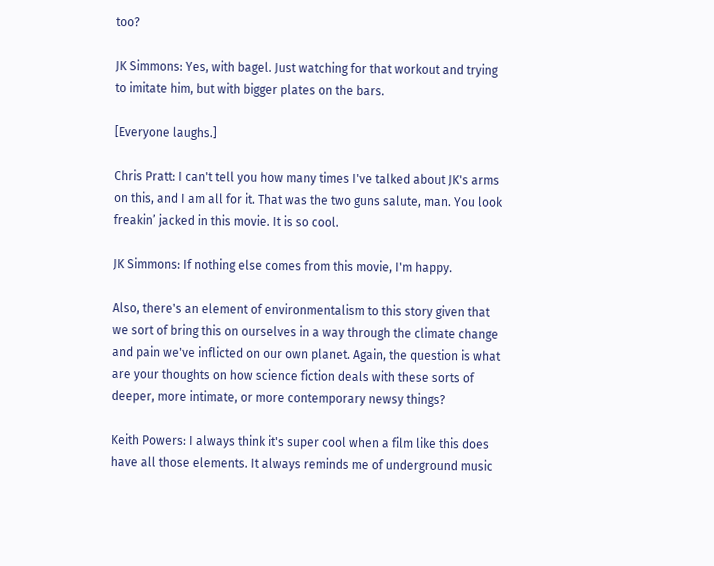too?

JK Simmons: Yes, with bagel. Just watching for that workout and trying to imitate him, but with bigger plates on the bars.

[Everyone laughs.]

Chris Pratt: I can't tell you how many times I've talked about JK's arms on this, and I am all for it. That was the two guns salute, man. You look freakin’ jacked in this movie. It is so cool.

JK Simmons: If nothing else comes from this movie, I'm happy.

Also, there's an element of environmentalism to this story given that we sort of bring this on ourselves in a way through the climate change and pain we've inflicted on our own planet. Again, the question is what are your thoughts on how science fiction deals with these sorts of deeper, more intimate, or more contemporary newsy things?

Keith Powers: I always think it's super cool when a film like this does have all those elements. It always reminds me of underground music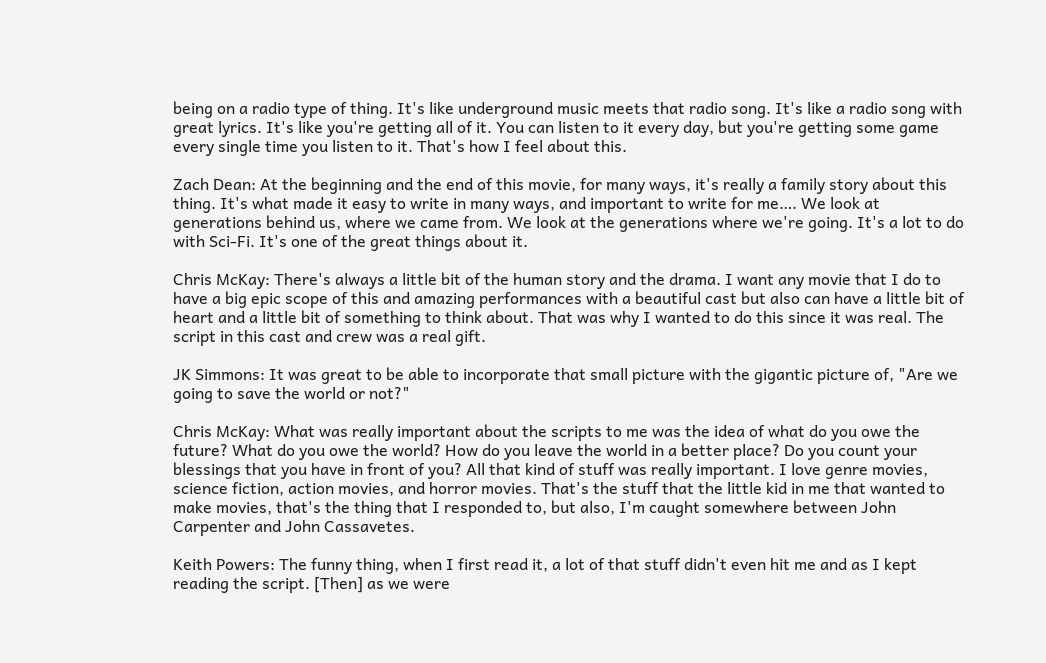being on a radio type of thing. It's like underground music meets that radio song. It's like a radio song with great lyrics. It's like you're getting all of it. You can listen to it every day, but you're getting some game every single time you listen to it. That's how I feel about this.

Zach Dean: At the beginning and the end of this movie, for many ways, it's really a family story about this thing. It's what made it easy to write in many ways, and important to write for me…. We look at generations behind us, where we came from. We look at the generations where we're going. It's a lot to do with Sci-Fi. It's one of the great things about it.

Chris McKay: There's always a little bit of the human story and the drama. I want any movie that I do to have a big epic scope of this and amazing performances with a beautiful cast but also can have a little bit of heart and a little bit of something to think about. That was why I wanted to do this since it was real. The script in this cast and crew was a real gift.

JK Simmons: It was great to be able to incorporate that small picture with the gigantic picture of, "Are we going to save the world or not?"

Chris McKay: What was really important about the scripts to me was the idea of what do you owe the future? What do you owe the world? How do you leave the world in a better place? Do you count your blessings that you have in front of you? All that kind of stuff was really important. I love genre movies, science fiction, action movies, and horror movies. That's the stuff that the little kid in me that wanted to make movies, that's the thing that I responded to, but also, I'm caught somewhere between John Carpenter and John Cassavetes.

Keith Powers: The funny thing, when I first read it, a lot of that stuff didn't even hit me and as I kept reading the script. [Then] as we were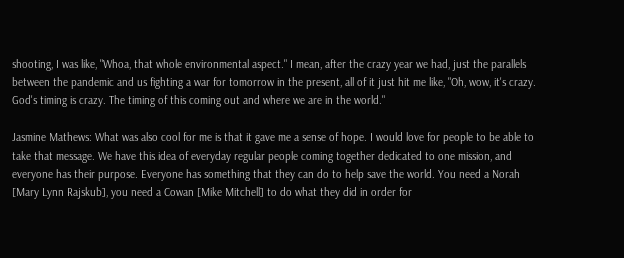shooting, I was like, "Whoa, that whole environmental aspect." I mean, after the crazy year we had, just the parallels between the pandemic and us fighting a war for tomorrow in the present, all of it just hit me like, "Oh, wow, it's crazy. God's timing is crazy. The timing of this coming out and where we are in the world."

Jasmine Mathews: What was also cool for me is that it gave me a sense of hope. I would love for people to be able to take that message. We have this idea of everyday regular people coming together dedicated to one mission, and everyone has their purpose. Everyone has something that they can do to help save the world. You need a Norah [Mary Lynn Rajskub], you need a Cowan [Mike Mitchell] to do what they did in order for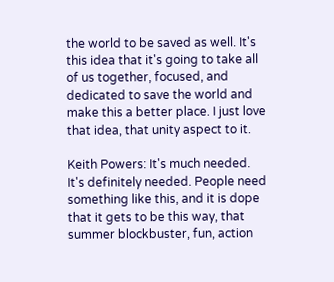the world to be saved as well. It's this idea that it's going to take all of us together, focused, and dedicated to save the world and make this a better place. I just love that idea, that unity aspect to it.

Keith Powers: It's much needed. It's definitely needed. People need something like this, and it is dope that it gets to be this way, that summer blockbuster, fun, action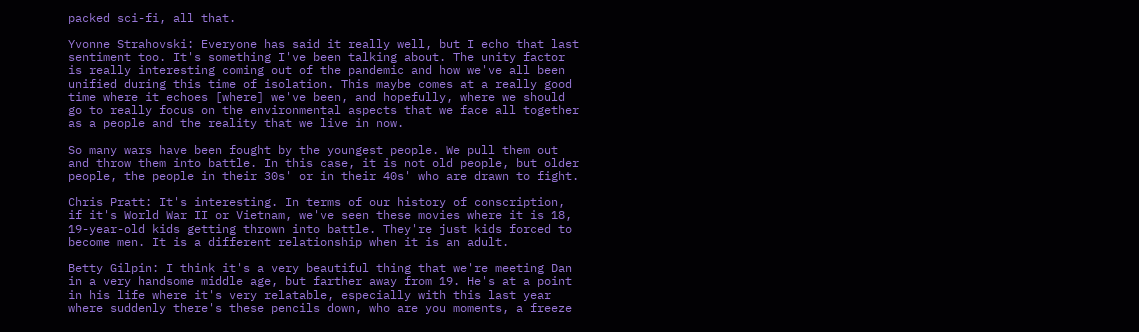packed sci-fi, all that.

Yvonne Strahovski: Everyone has said it really well, but I echo that last sentiment too. It's something I've been talking about. The unity factor is really interesting coming out of the pandemic and how we've all been unified during this time of isolation. This maybe comes at a really good time where it echoes [where] we've been, and hopefully, where we should go to really focus on the environmental aspects that we face all together as a people and the reality that we live in now.

So many wars have been fought by the youngest people. We pull them out and throw them into battle. In this case, it is not old people, but older people, the people in their 30s' or in their 40s' who are drawn to fight.

Chris Pratt: It's interesting. In terms of our history of conscription, if it's World War II or Vietnam, we've seen these movies where it is 18, 19-year-old kids getting thrown into battle. They're just kids forced to become men. It is a different relationship when it is an adult.

Betty Gilpin: I think it's a very beautiful thing that we're meeting Dan in a very handsome middle age, but farther away from 19. He's at a point in his life where it's very relatable, especially with this last year where suddenly there's these pencils down, who are you moments, a freeze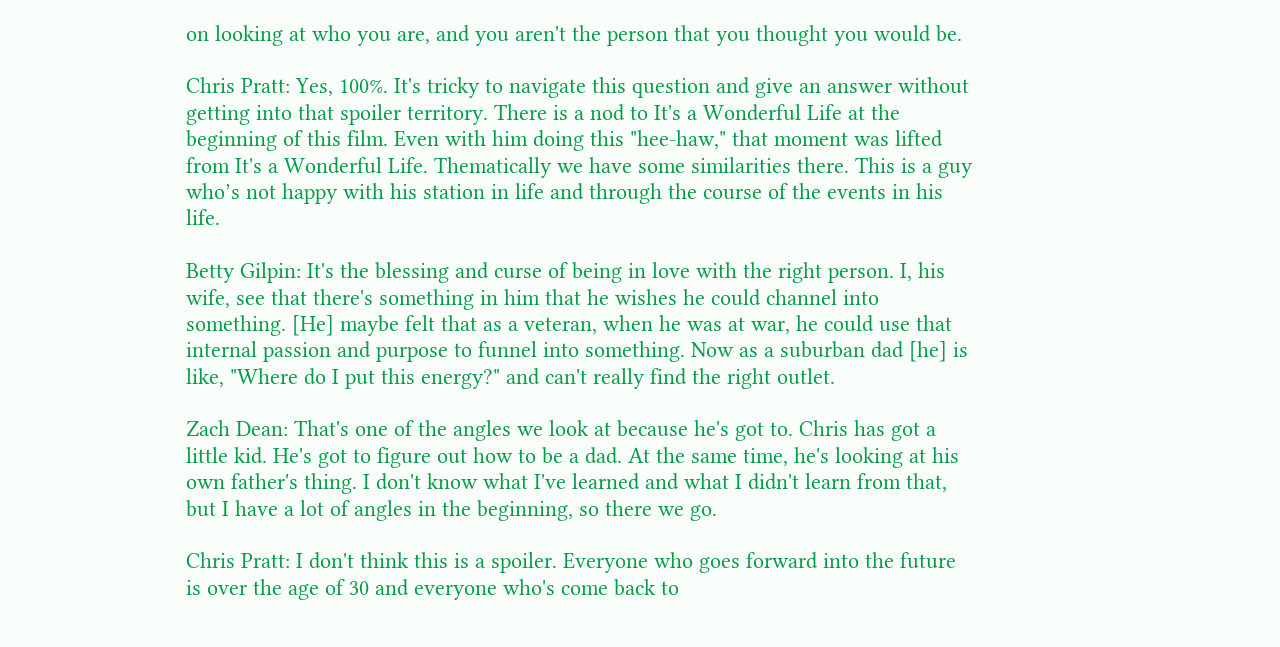on looking at who you are, and you aren't the person that you thought you would be.

Chris Pratt: Yes, 100%. It's tricky to navigate this question and give an answer without getting into that spoiler territory. There is a nod to It's a Wonderful Life at the beginning of this film. Even with him doing this "hee-haw," that moment was lifted from It's a Wonderful Life. Thematically we have some similarities there. This is a guy who’s not happy with his station in life and through the course of the events in his life.

Betty Gilpin: It's the blessing and curse of being in love with the right person. I, his wife, see that there's something in him that he wishes he could channel into something. [He] maybe felt that as a veteran, when he was at war, he could use that internal passion and purpose to funnel into something. Now as a suburban dad [he] is like, "Where do I put this energy?" and can't really find the right outlet.

Zach Dean: That's one of the angles we look at because he's got to. Chris has got a little kid. He's got to figure out how to be a dad. At the same time, he's looking at his own father's thing. I don't know what I've learned and what I didn't learn from that, but I have a lot of angles in the beginning, so there we go.

Chris Pratt: I don't think this is a spoiler. Everyone who goes forward into the future is over the age of 30 and everyone who's come back to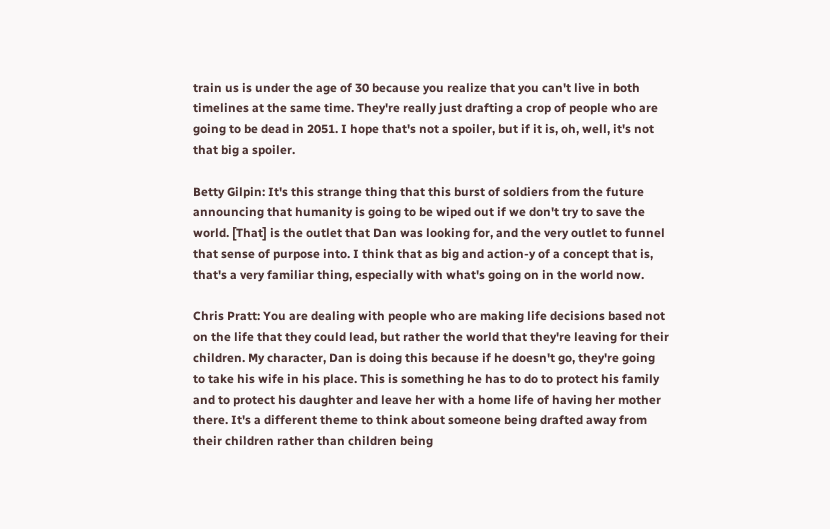train us is under the age of 30 because you realize that you can't live in both timelines at the same time. They're really just drafting a crop of people who are going to be dead in 2051. I hope that's not a spoiler, but if it is, oh, well, it's not that big a spoiler.

Betty Gilpin: It's this strange thing that this burst of soldiers from the future announcing that humanity is going to be wiped out if we don't try to save the world. [That] is the outlet that Dan was looking for, and the very outlet to funnel that sense of purpose into. I think that as big and action-y of a concept that is, that's a very familiar thing, especially with what's going on in the world now.

Chris Pratt: You are dealing with people who are making life decisions based not on the life that they could lead, but rather the world that they're leaving for their children. My character, Dan is doing this because if he doesn't go, they're going to take his wife in his place. This is something he has to do to protect his family and to protect his daughter and leave her with a home life of having her mother there. It's a different theme to think about someone being drafted away from their children rather than children being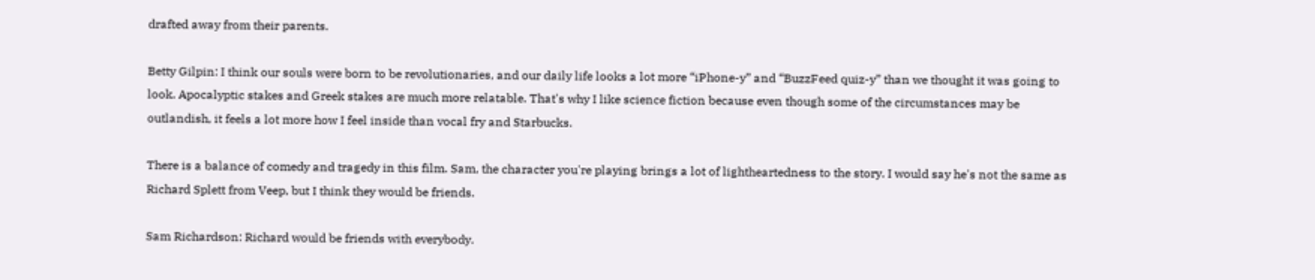drafted away from their parents.

Betty Gilpin: I think our souls were born to be revolutionaries, and our daily life looks a lot more “iPhone-y” and “BuzzFeed quiz-y” than we thought it was going to look. Apocalyptic stakes and Greek stakes are much more relatable. That's why I like science fiction because even though some of the circumstances may be outlandish, it feels a lot more how I feel inside than vocal fry and Starbucks.

There is a balance of comedy and tragedy in this film. Sam, the character you're playing brings a lot of lightheartedness to the story. I would say he's not the same as Richard Splett from Veep, but I think they would be friends.

Sam Richardson: Richard would be friends with everybody.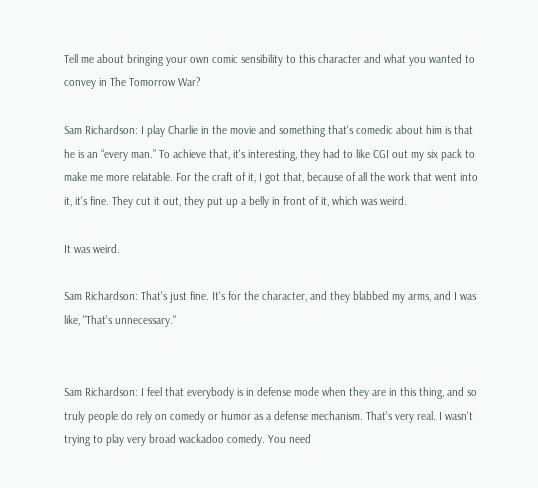Tell me about bringing your own comic sensibility to this character and what you wanted to convey in The Tomorrow War?

Sam Richardson: I play Charlie in the movie and something that's comedic about him is that he is an “every man.” To achieve that, it's interesting, they had to like CGI out my six pack to make me more relatable. For the craft of it, I got that, because of all the work that went into it, it's fine. They cut it out, they put up a belly in front of it, which was weird.

It was weird.

Sam Richardson: That's just fine. It's for the character, and they blabbed my arms, and I was like, "That's unnecessary."


Sam Richardson: I feel that everybody is in defense mode when they are in this thing, and so truly people do rely on comedy or humor as a defense mechanism. That's very real. I wasn't trying to play very broad wackadoo comedy. You need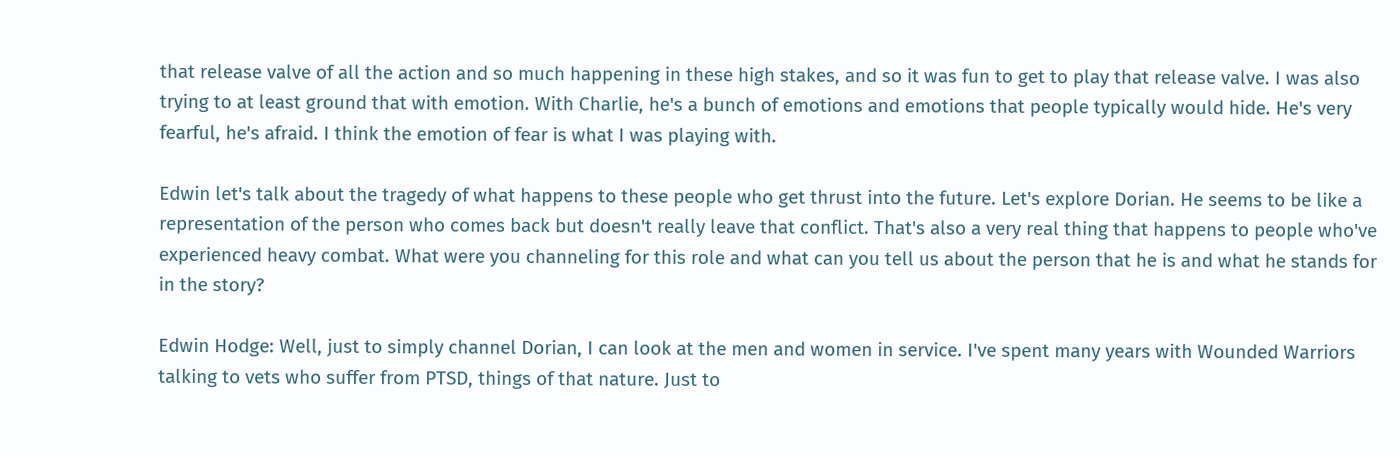that release valve of all the action and so much happening in these high stakes, and so it was fun to get to play that release valve. I was also trying to at least ground that with emotion. With Charlie, he's a bunch of emotions and emotions that people typically would hide. He's very fearful, he's afraid. I think the emotion of fear is what I was playing with.

Edwin let's talk about the tragedy of what happens to these people who get thrust into the future. Let's explore Dorian. He seems to be like a representation of the person who comes back but doesn't really leave that conflict. That's also a very real thing that happens to people who've experienced heavy combat. What were you channeling for this role and what can you tell us about the person that he is and what he stands for in the story?

Edwin Hodge: Well, just to simply channel Dorian, I can look at the men and women in service. I've spent many years with Wounded Warriors talking to vets who suffer from PTSD, things of that nature. Just to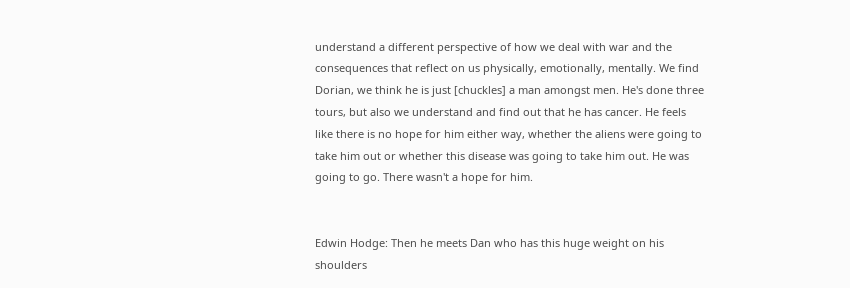understand a different perspective of how we deal with war and the consequences that reflect on us physically, emotionally, mentally. We find Dorian, we think he is just [chuckles] a man amongst men. He's done three tours, but also we understand and find out that he has cancer. He feels like there is no hope for him either way, whether the aliens were going to take him out or whether this disease was going to take him out. He was going to go. There wasn't a hope for him.


Edwin Hodge: Then he meets Dan who has this huge weight on his shoulders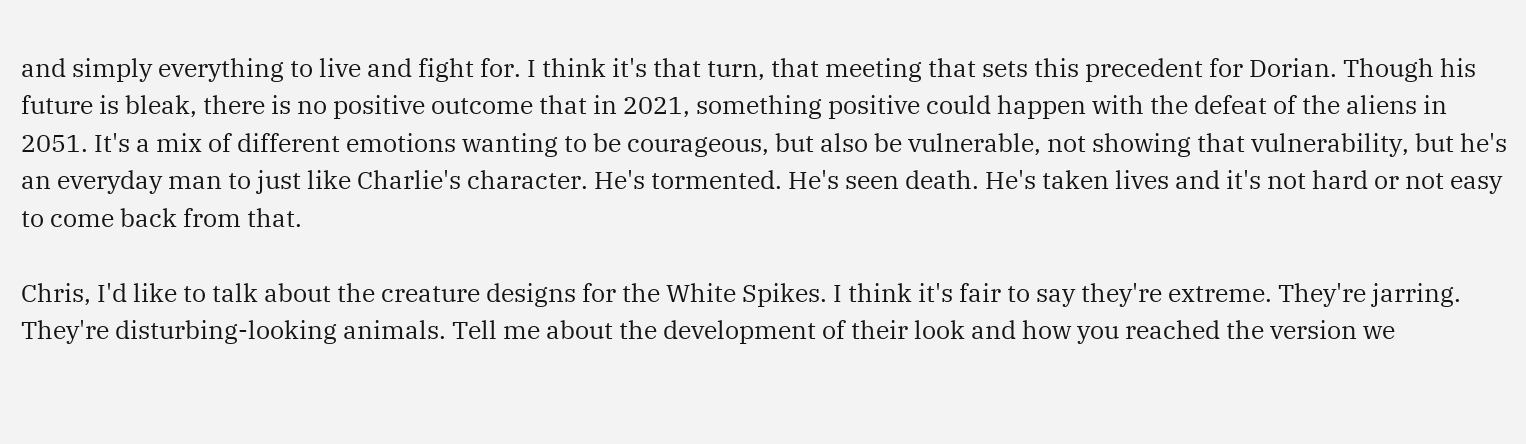and simply everything to live and fight for. I think it's that turn, that meeting that sets this precedent for Dorian. Though his future is bleak, there is no positive outcome that in 2021, something positive could happen with the defeat of the aliens in 2051. It's a mix of different emotions wanting to be courageous, but also be vulnerable, not showing that vulnerability, but he's an everyday man to just like Charlie's character. He's tormented. He's seen death. He's taken lives and it's not hard or not easy to come back from that.

Chris, I'd like to talk about the creature designs for the White Spikes. I think it's fair to say they're extreme. They're jarring. They're disturbing-looking animals. Tell me about the development of their look and how you reached the version we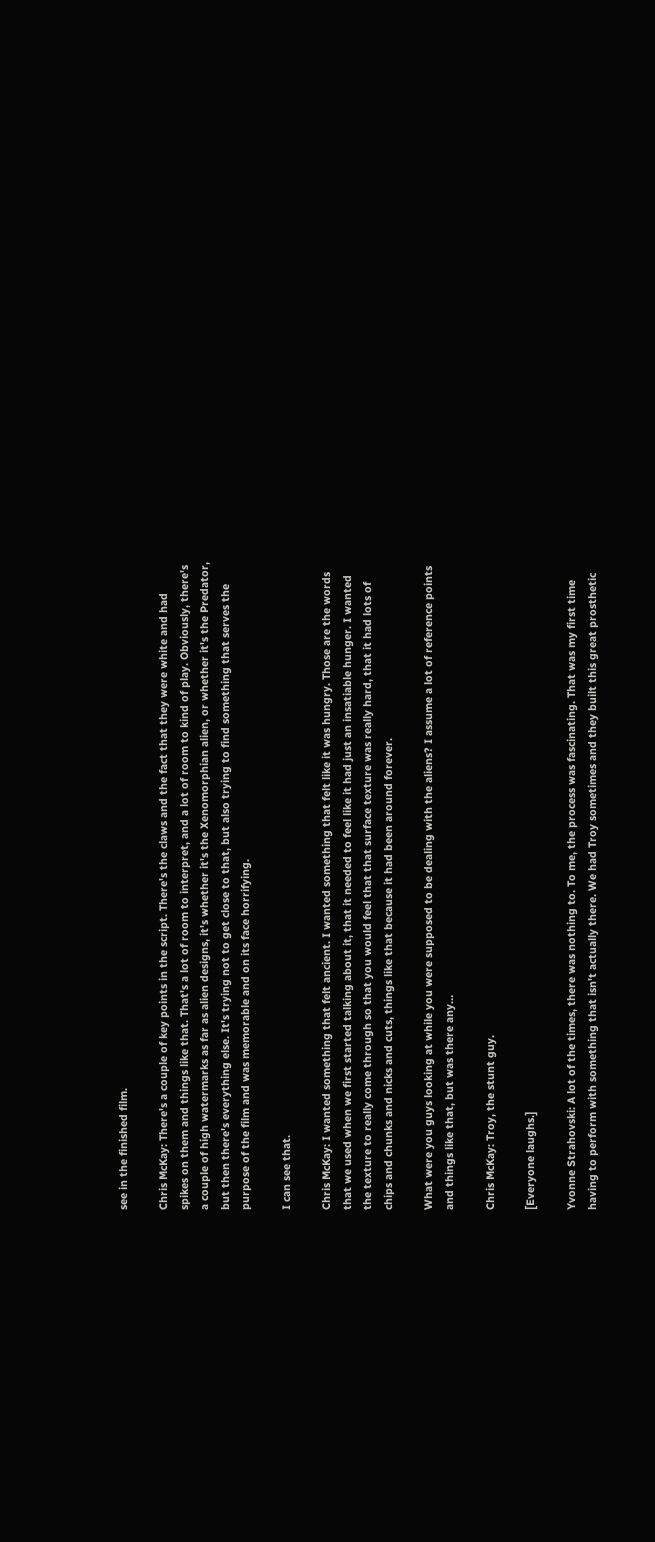see in the finished film.

Chris McKay: There's a couple of key points in the script. There's the claws and the fact that they were white and had spikes on them and things like that. That's a lot of room to interpret, and a lot of room to kind of play. Obviously, there's a couple of high watermarks as far as alien designs, it's whether it's the Xenomorphian alien, or whether it's the Predator, but then there's everything else. It's trying not to get close to that, but also trying to find something that serves the purpose of the film and was memorable and on its face horrifying.

I can see that.

Chris McKay: I wanted something that felt ancient. I wanted something that felt like it was hungry. Those are the words that we used when we first started talking about it, that it needed to feel like it had just an insatiable hunger. I wanted the texture to really come through so that you would feel that that surface texture was really hard, that it had lots of chips and chunks and nicks and cuts, things like that because it had been around forever.

What were you guys looking at while you were supposed to be dealing with the aliens? I assume a lot of reference points and things like that, but was there any…

Chris McKay: Troy, the stunt guy.

[Everyone laughs.]

Yvonne Strahovski: A lot of the times, there was nothing to. To me, the process was fascinating. That was my first time having to perform with something that isn't actually there. We had Troy sometimes and they built this great prosthetic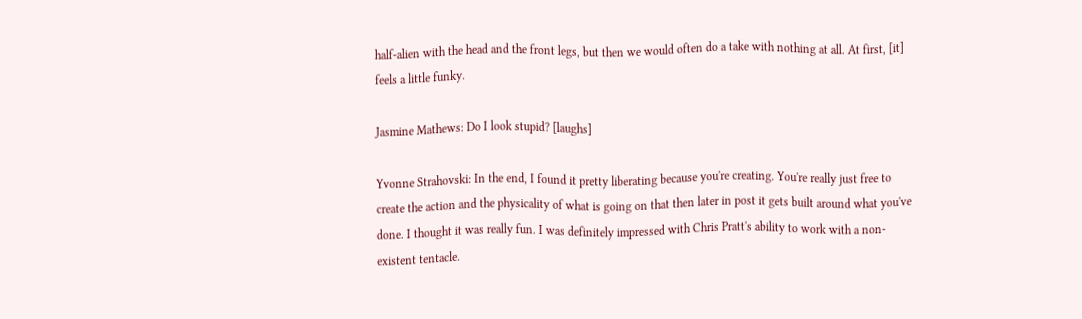half-alien with the head and the front legs, but then we would often do a take with nothing at all. At first, [it] feels a little funky.

Jasmine Mathews: Do I look stupid? [laughs]

Yvonne Strahovski: In the end, I found it pretty liberating because you're creating. You're really just free to create the action and the physicality of what is going on that then later in post it gets built around what you've done. I thought it was really fun. I was definitely impressed with Chris Pratt's ability to work with a non-existent tentacle.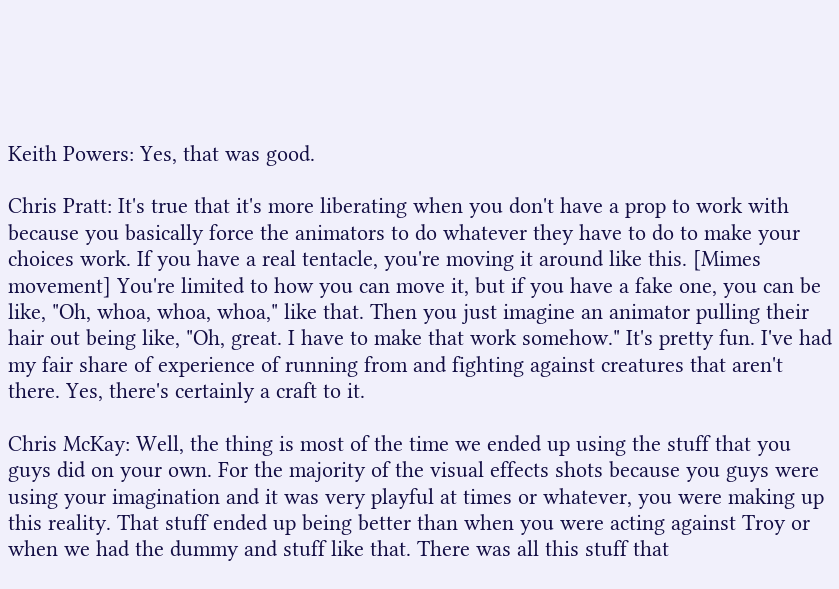Keith Powers: Yes, that was good.

Chris Pratt: It's true that it's more liberating when you don't have a prop to work with because you basically force the animators to do whatever they have to do to make your choices work. If you have a real tentacle, you're moving it around like this. [Mimes movement] You're limited to how you can move it, but if you have a fake one, you can be like, "Oh, whoa, whoa, whoa," like that. Then you just imagine an animator pulling their hair out being like, "Oh, great. I have to make that work somehow." It's pretty fun. I've had my fair share of experience of running from and fighting against creatures that aren't there. Yes, there's certainly a craft to it.

Chris McKay: Well, the thing is most of the time we ended up using the stuff that you guys did on your own. For the majority of the visual effects shots because you guys were using your imagination and it was very playful at times or whatever, you were making up this reality. That stuff ended up being better than when you were acting against Troy or when we had the dummy and stuff like that. There was all this stuff that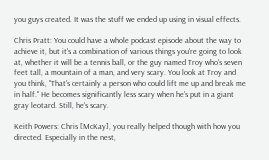you guys created. It was the stuff we ended up using in visual effects.

Chris Pratt: You could have a whole podcast episode about the way to achieve it, but it's a combination of various things you're going to look at, whether it will be a tennis ball, or the guy named Troy who's seven feet tall, a mountain of a man, and very scary. You look at Troy and you think, "That's certainly a person who could lift me up and break me in half." He becomes significantly less scary when he's put in a giant gray leotard. Still, he's scary.

Keith Powers: Chris [McKay], you really helped though with how you directed. Especially in the nest,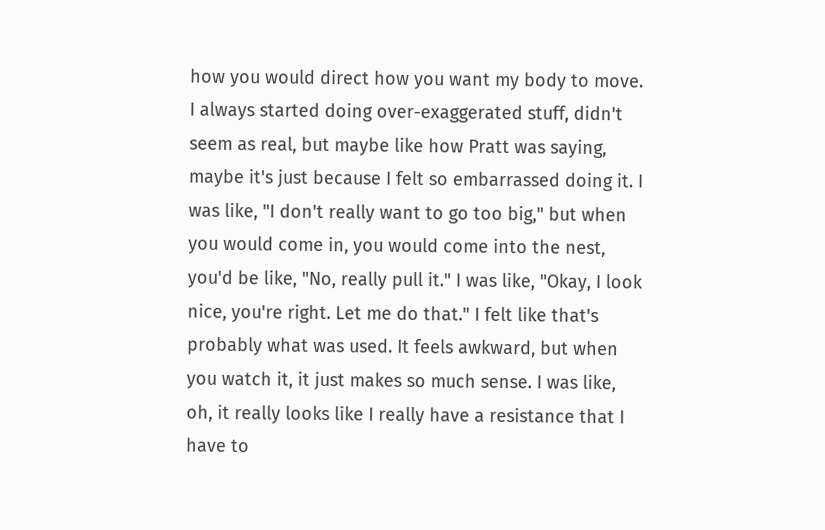how you would direct how you want my body to move. I always started doing over-exaggerated stuff, didn't seem as real, but maybe like how Pratt was saying, maybe it's just because I felt so embarrassed doing it. I was like, "I don't really want to go too big," but when you would come in, you would come into the nest, you'd be like, "No, really pull it." I was like, "Okay, I look nice, you're right. Let me do that." I felt like that's probably what was used. It feels awkward, but when you watch it, it just makes so much sense. I was like, oh, it really looks like I really have a resistance that I have to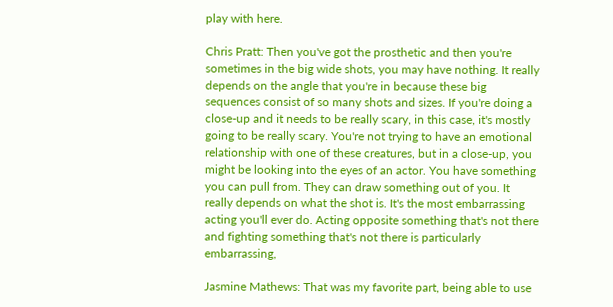play with here.

Chris Pratt: Then you've got the prosthetic and then you're sometimes in the big wide shots, you may have nothing. It really depends on the angle that you're in because these big sequences consist of so many shots and sizes. If you're doing a close-up and it needs to be really scary, in this case, it's mostly going to be really scary. You're not trying to have an emotional relationship with one of these creatures, but in a close-up, you might be looking into the eyes of an actor. You have something you can pull from. They can draw something out of you. It really depends on what the shot is. It's the most embarrassing acting you'll ever do. Acting opposite something that's not there and fighting something that's not there is particularly embarrassing,

Jasmine Mathews: That was my favorite part, being able to use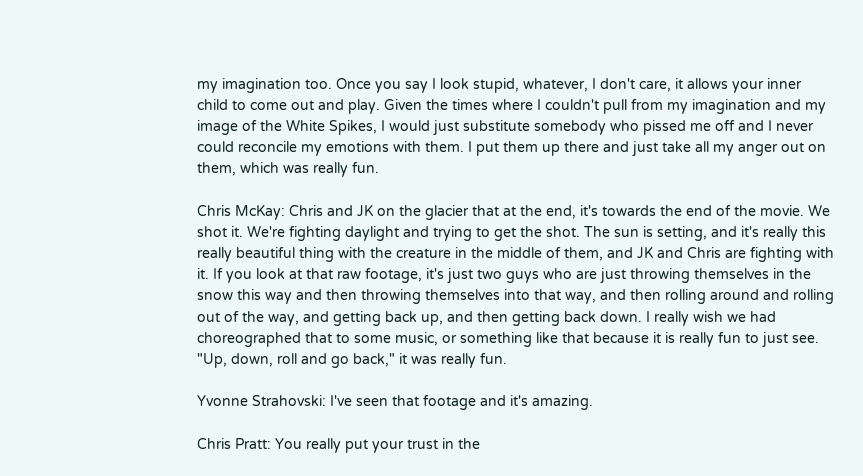my imagination too. Once you say I look stupid, whatever, I don't care, it allows your inner child to come out and play. Given the times where I couldn't pull from my imagination and my image of the White Spikes, I would just substitute somebody who pissed me off and I never could reconcile my emotions with them. I put them up there and just take all my anger out on them, which was really fun.

Chris McKay: Chris and JK on the glacier that at the end, it's towards the end of the movie. We shot it. We're fighting daylight and trying to get the shot. The sun is setting, and it's really this really beautiful thing with the creature in the middle of them, and JK and Chris are fighting with it. If you look at that raw footage, it's just two guys who are just throwing themselves in the snow this way and then throwing themselves into that way, and then rolling around and rolling out of the way, and getting back up, and then getting back down. I really wish we had choreographed that to some music, or something like that because it is really fun to just see. "Up, down, roll and go back," it was really fun.

Yvonne Strahovski: I've seen that footage and it's amazing.

Chris Pratt: You really put your trust in the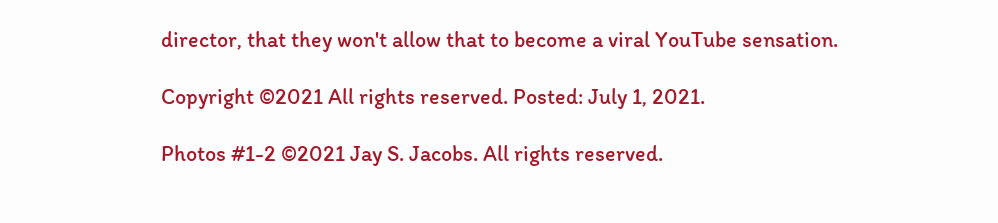director, that they won't allow that to become a viral YouTube sensation.

Copyright ©2021 All rights reserved. Posted: July 1, 2021.

Photos #1-2 ©2021 Jay S. Jacobs. All rights reserved.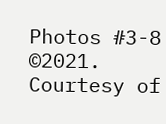Photos #3-8 ©2021. Courtesy of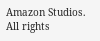Amazon Studios. All rights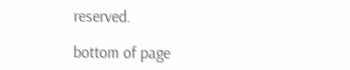reserved.

bottom of page